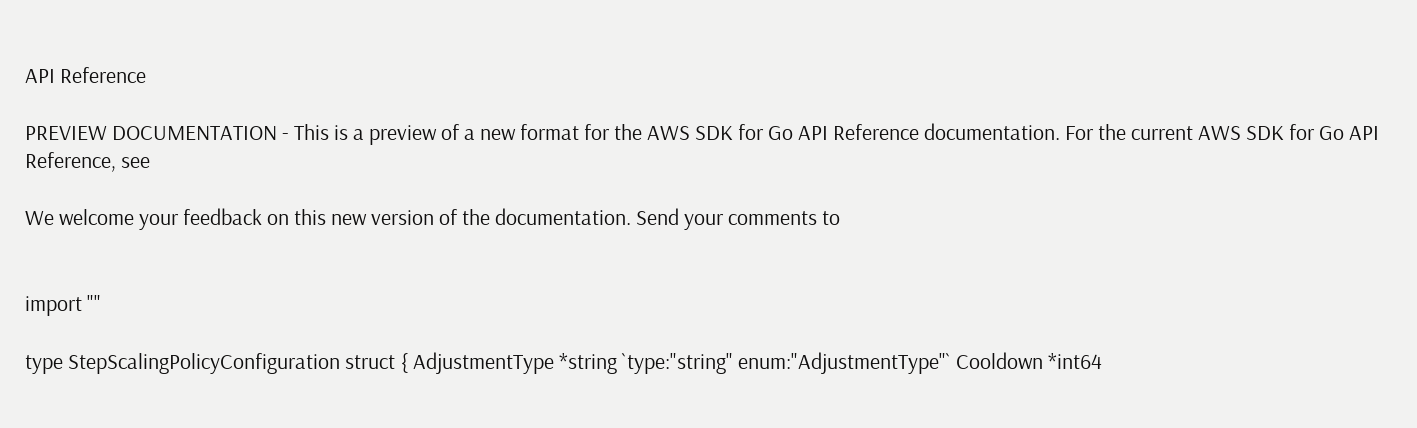API Reference

PREVIEW DOCUMENTATION - This is a preview of a new format for the AWS SDK for Go API Reference documentation. For the current AWS SDK for Go API Reference, see

We welcome your feedback on this new version of the documentation. Send your comments to


import ""

type StepScalingPolicyConfiguration struct { AdjustmentType *string `type:"string" enum:"AdjustmentType"` Cooldown *int64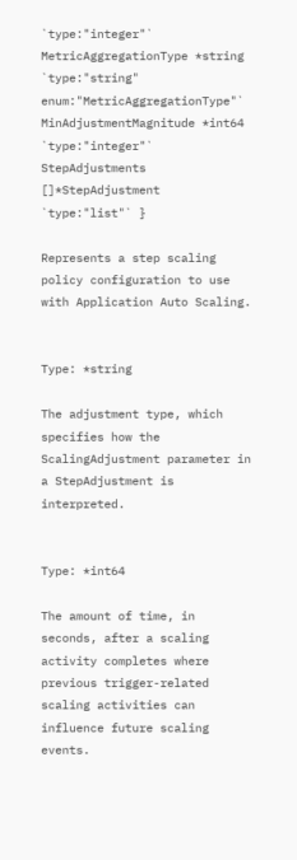`type:"integer"` MetricAggregationType *string `type:"string" enum:"MetricAggregationType"` MinAdjustmentMagnitude *int64 `type:"integer"` StepAdjustments []*StepAdjustment `type:"list"` }

Represents a step scaling policy configuration to use with Application Auto Scaling.


Type: *string

The adjustment type, which specifies how the ScalingAdjustment parameter in a StepAdjustment is interpreted.


Type: *int64

The amount of time, in seconds, after a scaling activity completes where previous trigger-related scaling activities can influence future scaling events.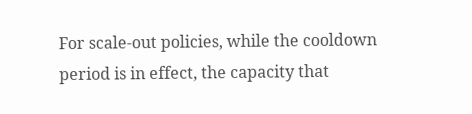For scale-out policies, while the cooldown period is in effect, the capacity that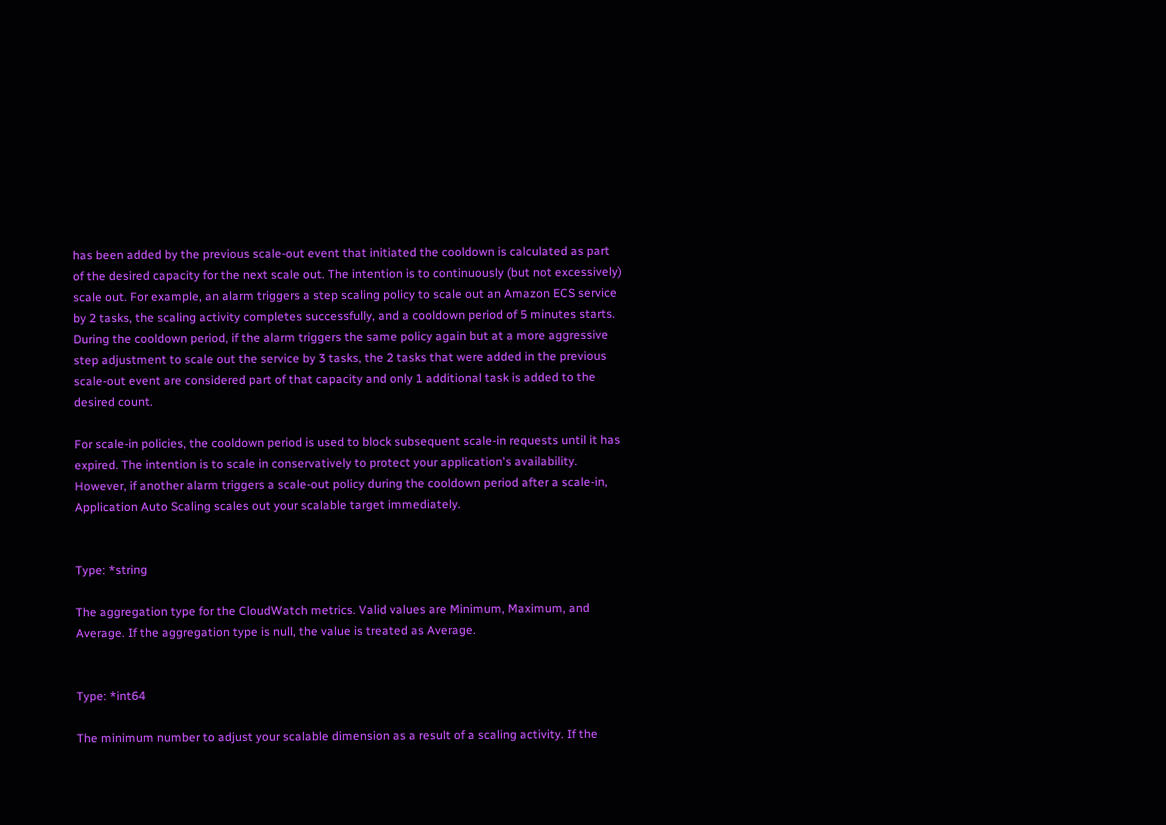has been added by the previous scale-out event that initiated the cooldown is calculated as part of the desired capacity for the next scale out. The intention is to continuously (but not excessively) scale out. For example, an alarm triggers a step scaling policy to scale out an Amazon ECS service by 2 tasks, the scaling activity completes successfully, and a cooldown period of 5 minutes starts. During the cooldown period, if the alarm triggers the same policy again but at a more aggressive step adjustment to scale out the service by 3 tasks, the 2 tasks that were added in the previous scale-out event are considered part of that capacity and only 1 additional task is added to the desired count.

For scale-in policies, the cooldown period is used to block subsequent scale-in requests until it has expired. The intention is to scale in conservatively to protect your application's availability. However, if another alarm triggers a scale-out policy during the cooldown period after a scale-in, Application Auto Scaling scales out your scalable target immediately.


Type: *string

The aggregation type for the CloudWatch metrics. Valid values are Minimum, Maximum, and Average. If the aggregation type is null, the value is treated as Average.


Type: *int64

The minimum number to adjust your scalable dimension as a result of a scaling activity. If the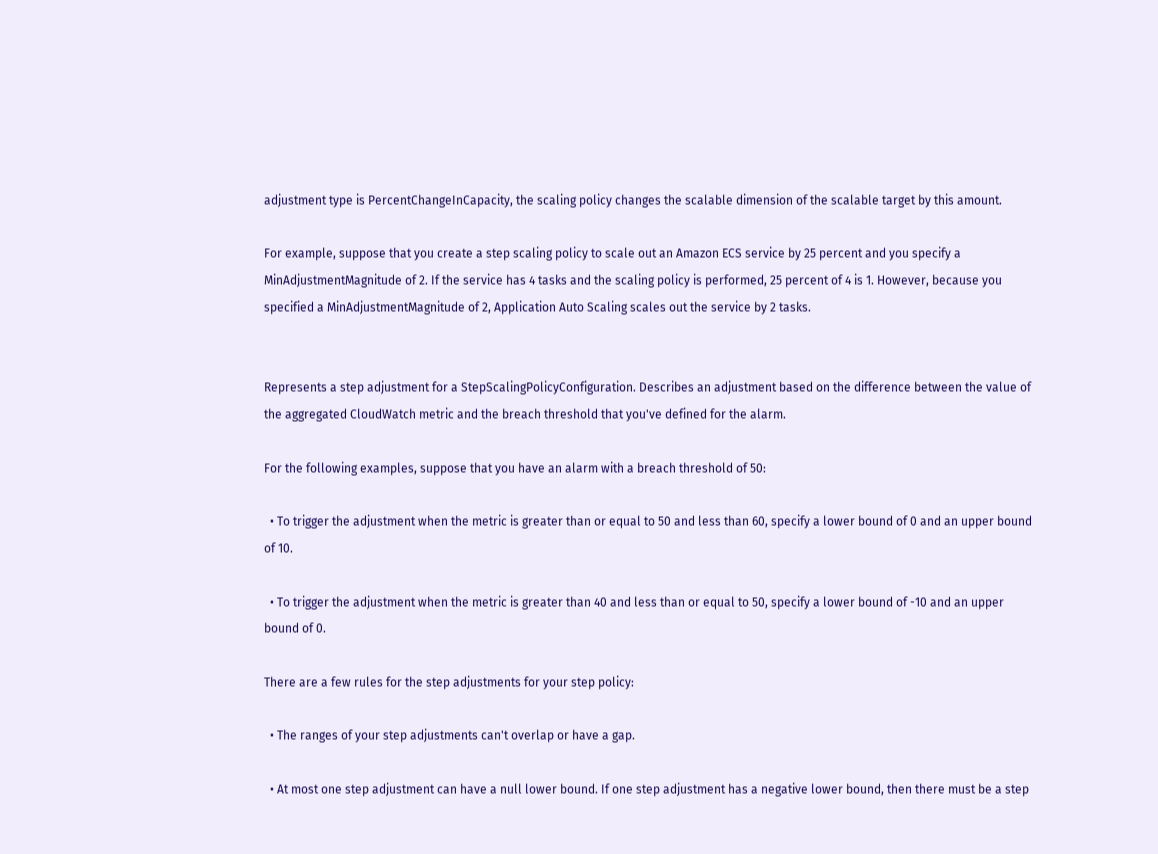adjustment type is PercentChangeInCapacity, the scaling policy changes the scalable dimension of the scalable target by this amount.

For example, suppose that you create a step scaling policy to scale out an Amazon ECS service by 25 percent and you specify a MinAdjustmentMagnitude of 2. If the service has 4 tasks and the scaling policy is performed, 25 percent of 4 is 1. However, because you specified a MinAdjustmentMagnitude of 2, Application Auto Scaling scales out the service by 2 tasks.


Represents a step adjustment for a StepScalingPolicyConfiguration. Describes an adjustment based on the difference between the value of the aggregated CloudWatch metric and the breach threshold that you've defined for the alarm.

For the following examples, suppose that you have an alarm with a breach threshold of 50:

  • To trigger the adjustment when the metric is greater than or equal to 50 and less than 60, specify a lower bound of 0 and an upper bound of 10.

  • To trigger the adjustment when the metric is greater than 40 and less than or equal to 50, specify a lower bound of -10 and an upper bound of 0.

There are a few rules for the step adjustments for your step policy:

  • The ranges of your step adjustments can't overlap or have a gap.

  • At most one step adjustment can have a null lower bound. If one step adjustment has a negative lower bound, then there must be a step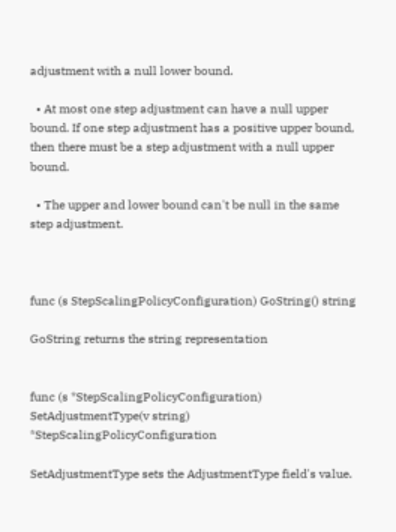adjustment with a null lower bound.

  • At most one step adjustment can have a null upper bound. If one step adjustment has a positive upper bound, then there must be a step adjustment with a null upper bound.

  • The upper and lower bound can't be null in the same step adjustment.



func (s StepScalingPolicyConfiguration) GoString() string

GoString returns the string representation


func (s *StepScalingPolicyConfiguration) SetAdjustmentType(v string) *StepScalingPolicyConfiguration

SetAdjustmentType sets the AdjustmentType field's value.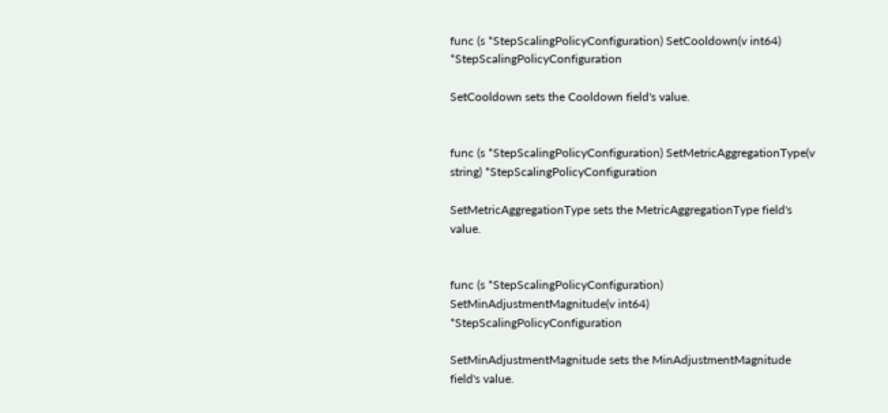func (s *StepScalingPolicyConfiguration) SetCooldown(v int64) *StepScalingPolicyConfiguration

SetCooldown sets the Cooldown field's value.


func (s *StepScalingPolicyConfiguration) SetMetricAggregationType(v string) *StepScalingPolicyConfiguration

SetMetricAggregationType sets the MetricAggregationType field's value.


func (s *StepScalingPolicyConfiguration) SetMinAdjustmentMagnitude(v int64) *StepScalingPolicyConfiguration

SetMinAdjustmentMagnitude sets the MinAdjustmentMagnitude field's value.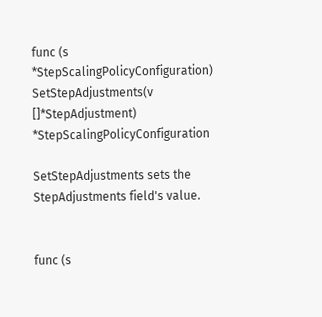func (s *StepScalingPolicyConfiguration) SetStepAdjustments(v []*StepAdjustment) *StepScalingPolicyConfiguration

SetStepAdjustments sets the StepAdjustments field's value.


func (s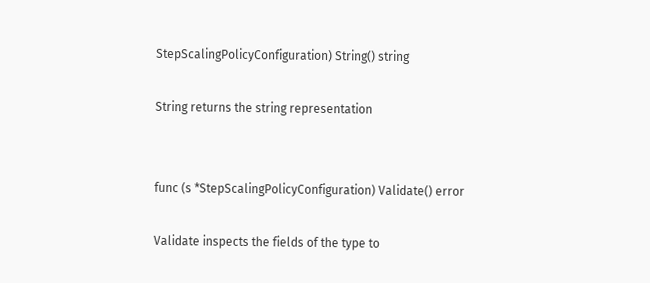StepScalingPolicyConfiguration) String() string

String returns the string representation


func (s *StepScalingPolicyConfiguration) Validate() error

Validate inspects the fields of the type to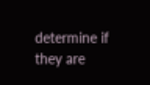determine if they are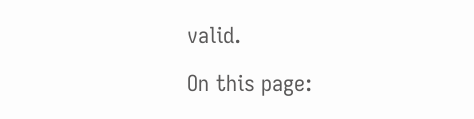valid.

On this page: